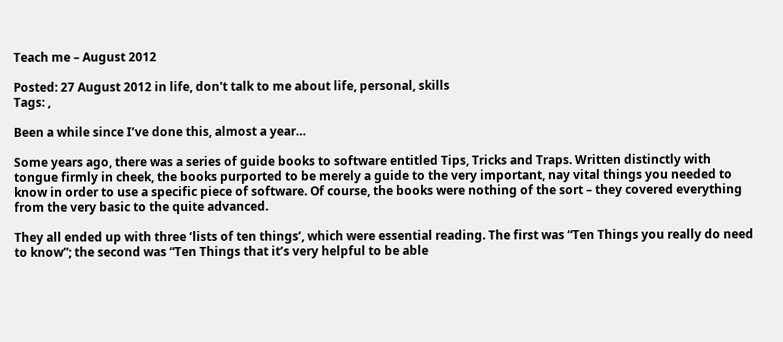Teach me – August 2012

Posted: 27 August 2012 in life, don't talk to me about life, personal, skills
Tags: ,

Been a while since I’ve done this, almost a year…

Some years ago, there was a series of guide books to software entitled Tips, Tricks and Traps. Written distinctly with tongue firmly in cheek, the books purported to be merely a guide to the very important, nay vital things you needed to know in order to use a specific piece of software. Of course, the books were nothing of the sort – they covered everything from the very basic to the quite advanced.

They all ended up with three ‘lists of ten things’, which were essential reading. The first was “Ten Things you really do need to know”; the second was “Ten Things that it’s very helpful to be able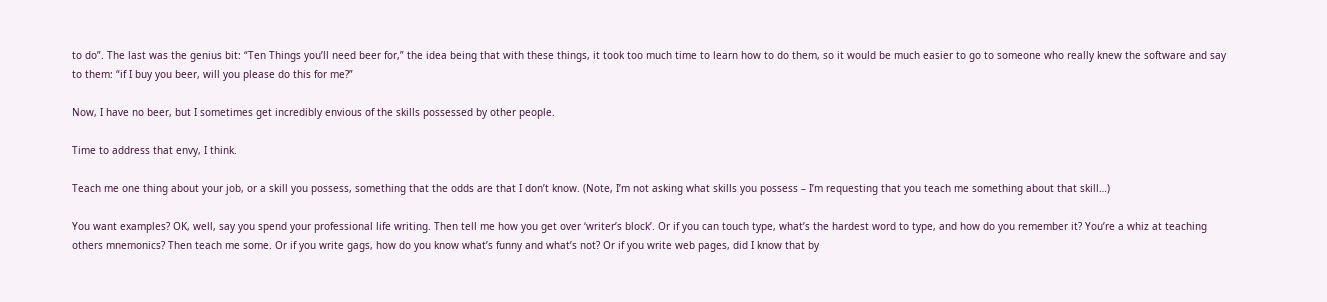to do”. The last was the genius bit: “Ten Things you’ll need beer for,” the idea being that with these things, it took too much time to learn how to do them, so it would be much easier to go to someone who really knew the software and say to them: “if I buy you beer, will you please do this for me?”

Now, I have no beer, but I sometimes get incredibly envious of the skills possessed by other people.

Time to address that envy, I think.

Teach me one thing about your job, or a skill you possess, something that the odds are that I don’t know. (Note, I’m not asking what skills you possess – I’m requesting that you teach me something about that skill…)

You want examples? OK, well, say you spend your professional life writing. Then tell me how you get over ‘writer’s block’. Or if you can touch type, what’s the hardest word to type, and how do you remember it? You’re a whiz at teaching others mnemonics? Then teach me some. Or if you write gags, how do you know what’s funny and what’s not? Or if you write web pages, did I know that by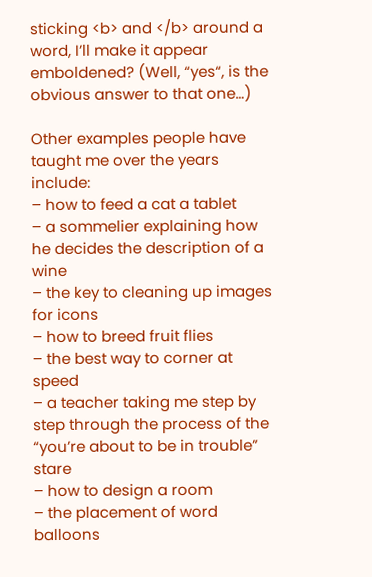sticking <b> and </b> around a word, I’ll make it appear emboldened? (Well, “yes“, is the obvious answer to that one…)

Other examples people have taught me over the years include:
– how to feed a cat a tablet
– a sommelier explaining how he decides the description of a wine
– the key to cleaning up images for icons
– how to breed fruit flies
– the best way to corner at speed
– a teacher taking me step by step through the process of the “you’re about to be in trouble” stare
– how to design a room
– the placement of word balloons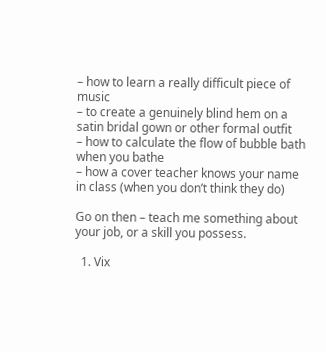– how to learn a really difficult piece of music
– to create a genuinely blind hem on a satin bridal gown or other formal outfit
– how to calculate the flow of bubble bath when you bathe
– how a cover teacher knows your name in class (when you don’t think they do)

Go on then – teach me something about your job, or a skill you possess.

  1. Vix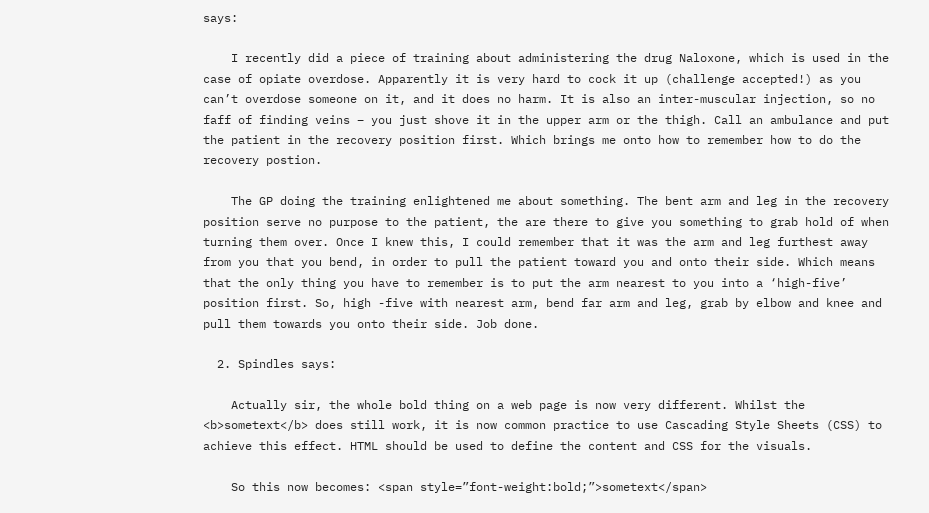says:

    I recently did a piece of training about administering the drug Naloxone, which is used in the case of opiate overdose. Apparently it is very hard to cock it up (challenge accepted!) as you can’t overdose someone on it, and it does no harm. It is also an inter-muscular injection, so no faff of finding veins – you just shove it in the upper arm or the thigh. Call an ambulance and put the patient in the recovery position first. Which brings me onto how to remember how to do the recovery postion.

    The GP doing the training enlightened me about something. The bent arm and leg in the recovery position serve no purpose to the patient, the are there to give you something to grab hold of when turning them over. Once I knew this, I could remember that it was the arm and leg furthest away from you that you bend, in order to pull the patient toward you and onto their side. Which means that the only thing you have to remember is to put the arm nearest to you into a ‘high-five’ position first. So, high -five with nearest arm, bend far arm and leg, grab by elbow and knee and pull them towards you onto their side. Job done.

  2. Spindles says:

    Actually sir, the whole bold thing on a web page is now very different. Whilst the <b>sometext</b> does still work, it is now common practice to use Cascading Style Sheets (CSS) to achieve this effect. HTML should be used to define the content and CSS for the visuals.

    So this now becomes: <span style=”font-weight:bold;”>sometext</span>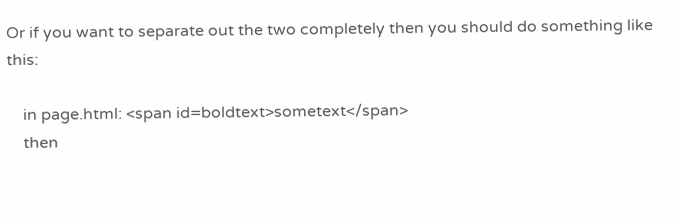Or if you want to separate out the two completely then you should do something like this:

    in page.html: <span id=boldtext>sometext</span>
    then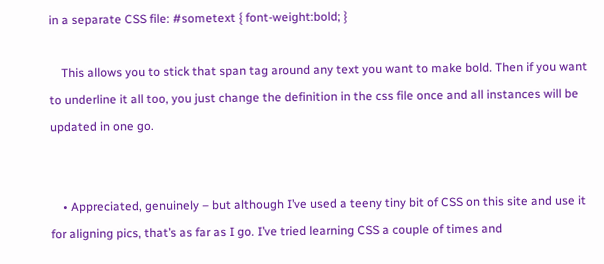in a separate CSS file: #sometext { font-weight:bold; }

    This allows you to stick that span tag around any text you want to make bold. Then if you want to underline it all too, you just change the definition in the css file once and all instances will be updated in one go.


    • Appreciated, genuinely – but although I’ve used a teeny tiny bit of CSS on this site and use it for aligning pics, that’s as far as I go. I’ve tried learning CSS a couple of times and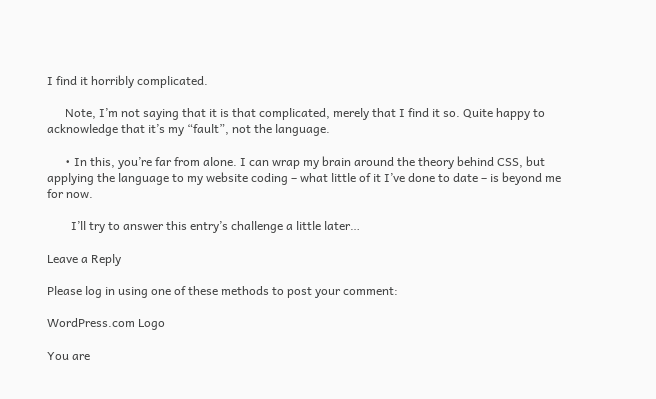I find it horribly complicated.

      Note, I’m not saying that it is that complicated, merely that I find it so. Quite happy to acknowledge that it’s my “fault”, not the language.

      • In this, you’re far from alone. I can wrap my brain around the theory behind CSS, but applying the language to my website coding – what little of it I’ve done to date – is beyond me for now.

        I’ll try to answer this entry’s challenge a little later…

Leave a Reply

Please log in using one of these methods to post your comment:

WordPress.com Logo

You are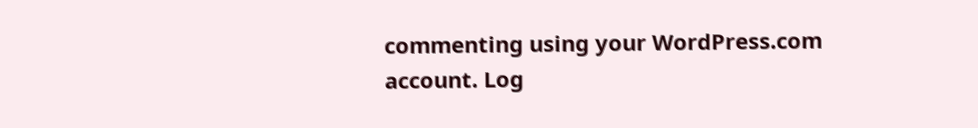commenting using your WordPress.com account. Log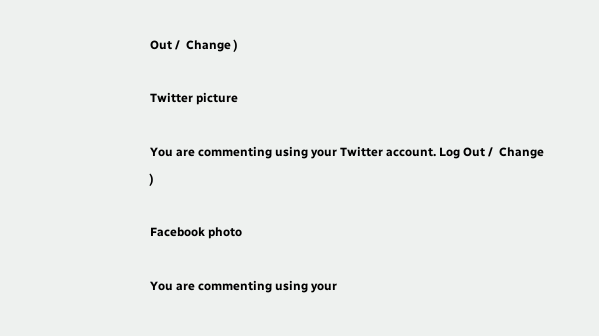Out /  Change )

Twitter picture

You are commenting using your Twitter account. Log Out /  Change )

Facebook photo

You are commenting using your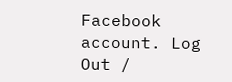Facebook account. Log Out /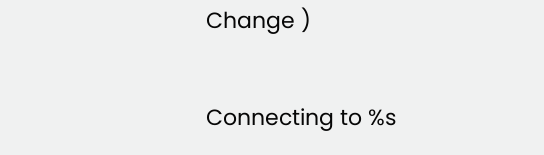Change )

Connecting to %s